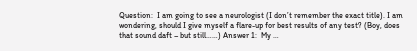Question:  I am going to see a neurologist (I don’t remember the exact title). I am wondering, should I give myself a flare-up for best results of any test? (Boy, does that sound daft – but still……) Answer 1:  My …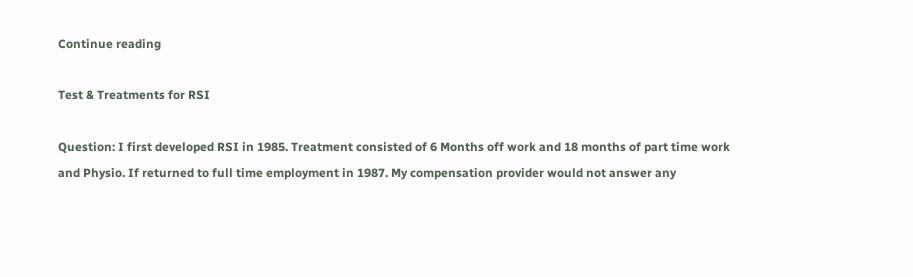Continue reading

Test & Treatments for RSI

Question: I first developed RSI in 1985. Treatment consisted of 6 Months off work and 18 months of part time work and Physio. If returned to full time employment in 1987. My compensation provider would not answer any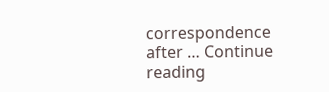correspondence after … Continue reading